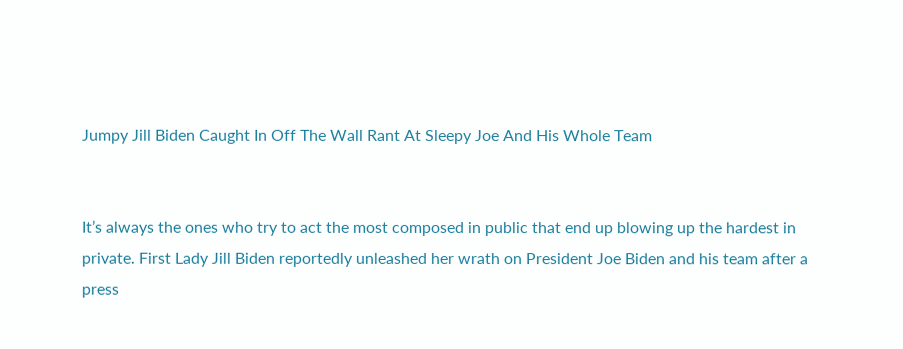Jumpy Jill Biden Caught In Off The Wall Rant At Sleepy Joe And His Whole Team


It’s always the ones who try to act the most composed in public that end up blowing up the hardest in private. First Lady Jill Biden reportedly unleashed her wrath on President Joe Biden and his team after a press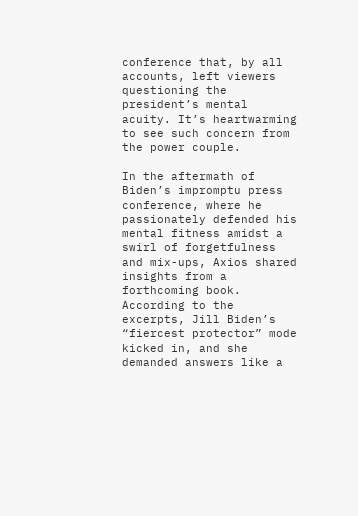conference that, by all accounts, left viewers questioning the president’s mental acuity. It’s heartwarming to see such concern from the power couple.

In the aftermath of Biden’s impromptu press conference, where he passionately defended his mental fitness amidst a swirl of forgetfulness and mix-ups, Axios shared insights from a forthcoming book. According to the excerpts, Jill Biden’s “fiercest protector” mode kicked in, and she demanded answers like a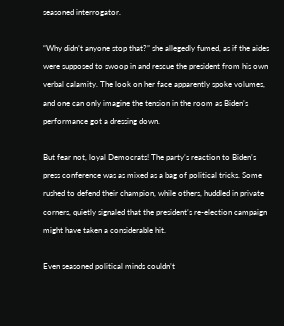seasoned interrogator.

“Why didn’t anyone stop that?” she allegedly fumed, as if the aides were supposed to swoop in and rescue the president from his own verbal calamity. The look on her face apparently spoke volumes, and one can only imagine the tension in the room as Biden’s performance got a dressing down.

But fear not, loyal Democrats! The party’s reaction to Biden’s press conference was as mixed as a bag of political tricks. Some rushed to defend their champion, while others, huddled in private corners, quietly signaled that the president’s re-election campaign might have taken a considerable hit.

Even seasoned political minds couldn’t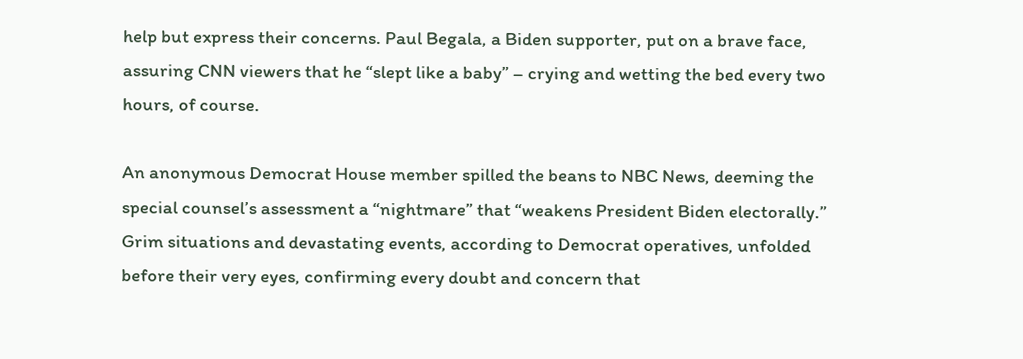help but express their concerns. Paul Begala, a Biden supporter, put on a brave face, assuring CNN viewers that he “slept like a baby” – crying and wetting the bed every two hours, of course.

An anonymous Democrat House member spilled the beans to NBC News, deeming the special counsel’s assessment a “nightmare” that “weakens President Biden electorally.” Grim situations and devastating events, according to Democrat operatives, unfolded before their very eyes, confirming every doubt and concern that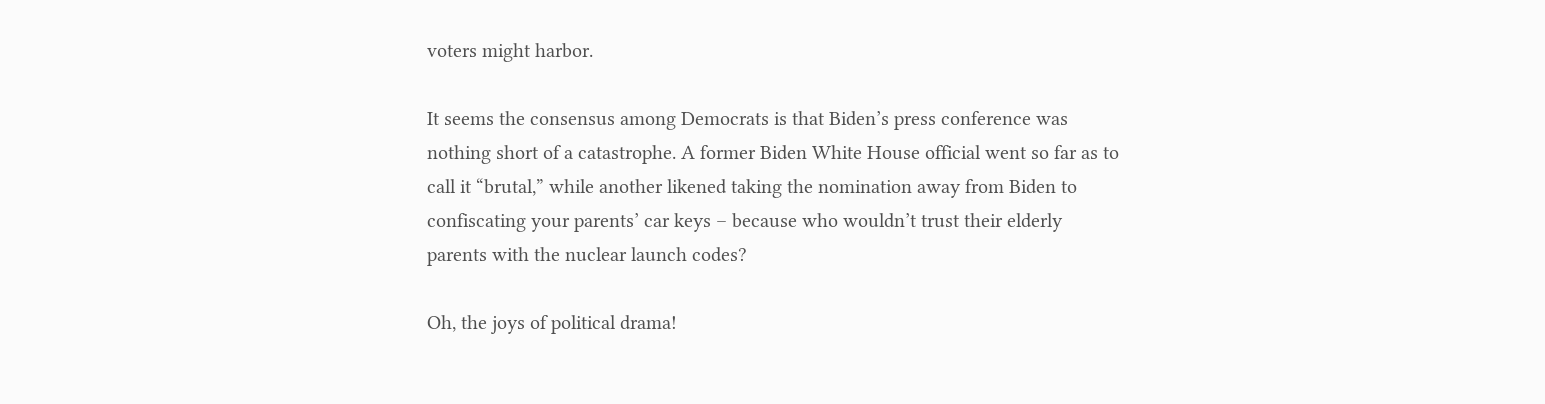voters might harbor.

It seems the consensus among Democrats is that Biden’s press conference was nothing short of a catastrophe. A former Biden White House official went so far as to call it “brutal,” while another likened taking the nomination away from Biden to confiscating your parents’ car keys – because who wouldn’t trust their elderly parents with the nuclear launch codes?

Oh, the joys of political drama!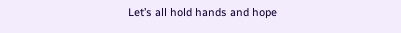Let’s all hold hands and hope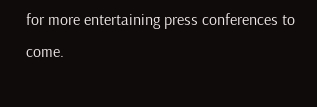for more entertaining press conferences to come.